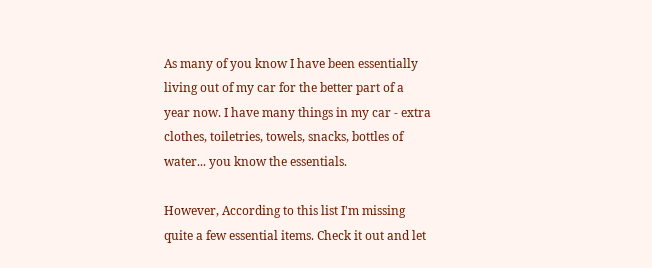As many of you know I have been essentially living out of my car for the better part of a year now. I have many things in my car - extra clothes, toiletries, towels, snacks, bottles of water... you know the essentials.

However, According to this list I'm missing quite a few essential items. Check it out and let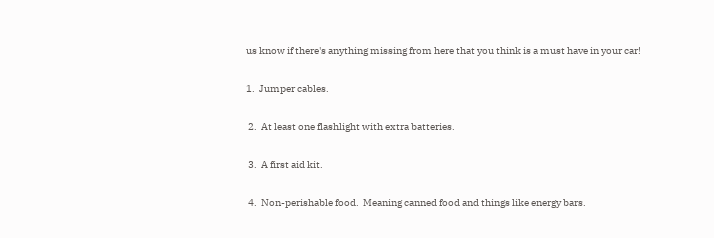us know if there's anything missing from here that you think is a must have in your car!

1.  Jumper cables.

 2.  At least one flashlight with extra batteries.

 3.  A first aid kit.

 4.  Non-perishable food.  Meaning canned food and things like energy bars.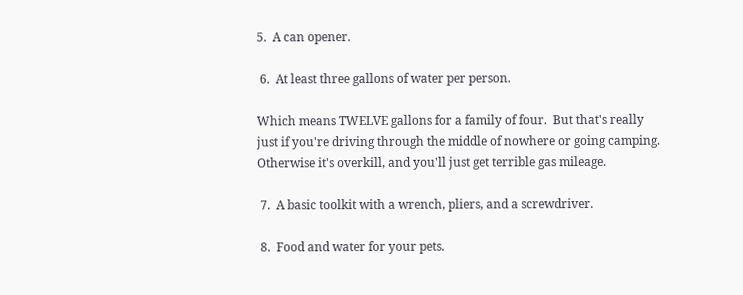5.  A can opener.

 6.  At least three gallons of water per person.

Which means TWELVE gallons for a family of four.  But that's really just if you're driving through the middle of nowhere or going camping.  Otherwise it's overkill, and you'll just get terrible gas mileage.

 7.  A basic toolkit with a wrench, pliers, and a screwdriver.

 8.  Food and water for your pets.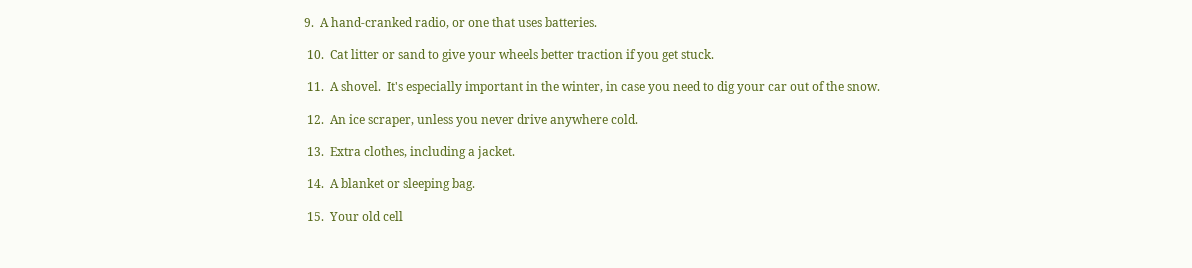9.  A hand-cranked radio, or one that uses batteries.

 10.  Cat litter or sand to give your wheels better traction if you get stuck.

 11.  A shovel.  It's especially important in the winter, in case you need to dig your car out of the snow.

 12.  An ice scraper, unless you never drive anywhere cold.

 13.  Extra clothes, including a jacket.

 14.  A blanket or sleeping bag.

 15.  Your old cell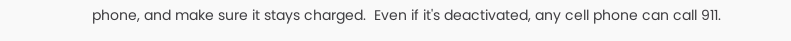phone, and make sure it stays charged.  Even if it's deactivated, any cell phone can call 911.